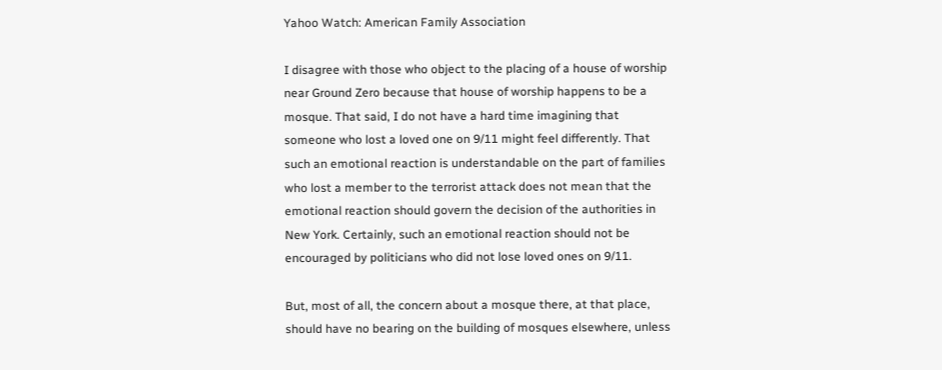Yahoo Watch: American Family Association

I disagree with those who object to the placing of a house of worship near Ground Zero because that house of worship happens to be a mosque. That said, I do not have a hard time imagining that someone who lost a loved one on 9/11 might feel differently. That such an emotional reaction is understandable on the part of families who lost a member to the terrorist attack does not mean that the emotional reaction should govern the decision of the authorities in New York. Certainly, such an emotional reaction should not be encouraged by politicians who did not lose loved ones on 9/11.

But, most of all, the concern about a mosque there, at that place, should have no bearing on the building of mosques elsewhere, unless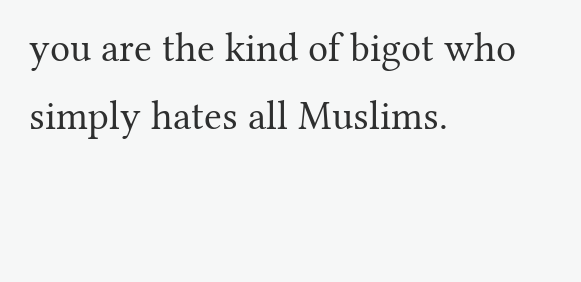you are the kind of bigot who simply hates all Muslims.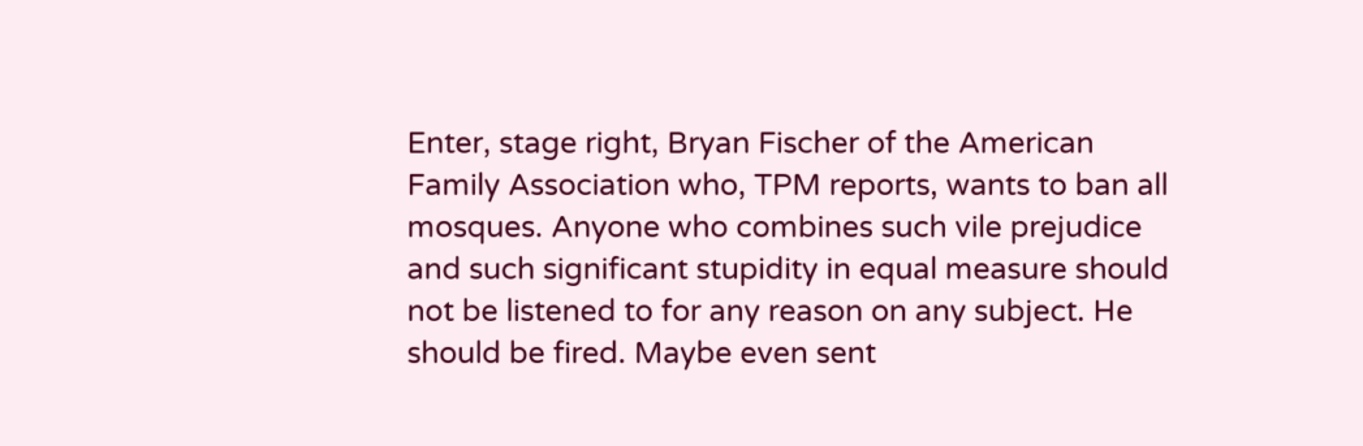Enter, stage right, Bryan Fischer of the American Family Association who, TPM reports, wants to ban all mosques. Anyone who combines such vile prejudice and such significant stupidity in equal measure should not be listened to for any reason on any subject. He should be fired. Maybe even sent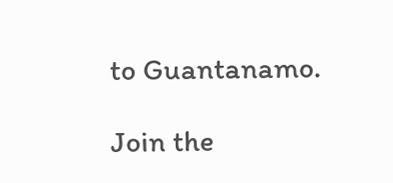to Guantanamo.

Join the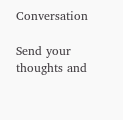Conversation

Send your thoughts and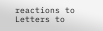reactions to Letters to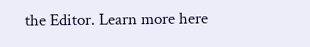the Editor. Learn more here